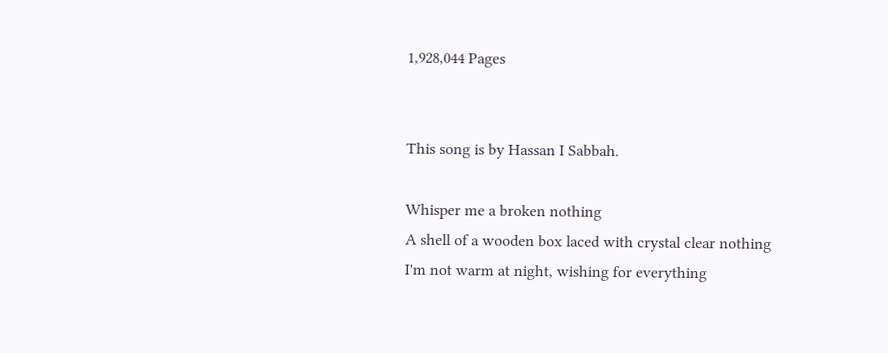1,928,044 Pages


This song is by Hassan I Sabbah.

Whisper me a broken nothing
A shell of a wooden box laced with crystal clear nothing
I'm not warm at night, wishing for everything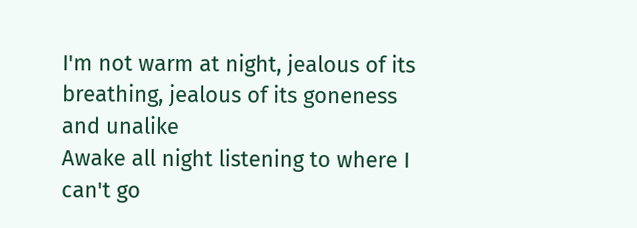I'm not warm at night, jealous of its breathing, jealous of its goneness and unalike
Awake all night listening to where I can't go